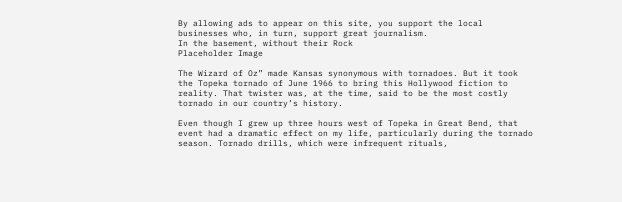By allowing ads to appear on this site, you support the local businesses who, in turn, support great journalism.
In the basement, without their Rock
Placeholder Image

The Wizard of Oz” made Kansas synonymous with tornadoes. But it took the Topeka tornado of June 1966 to bring this Hollywood fiction to reality. That twister was, at the time, said to be the most costly tornado in our country’s history.

Even though I grew up three hours west of Topeka in Great Bend, that event had a dramatic effect on my life, particularly during the tornado season. Tornado drills, which were infrequent rituals,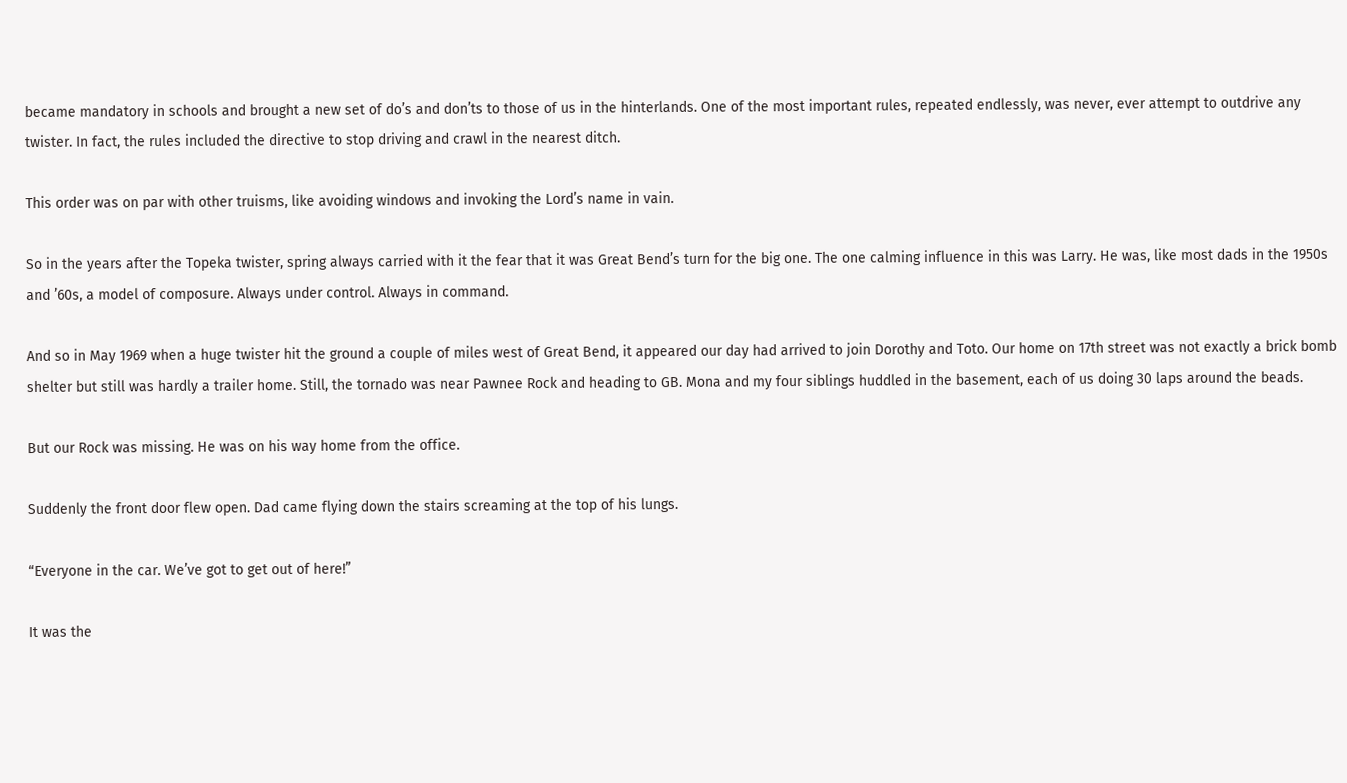became mandatory in schools and brought a new set of do’s and don’ts to those of us in the hinterlands. One of the most important rules, repeated endlessly, was never, ever attempt to outdrive any twister. In fact, the rules included the directive to stop driving and crawl in the nearest ditch.

This order was on par with other truisms, like avoiding windows and invoking the Lord’s name in vain.

So in the years after the Topeka twister, spring always carried with it the fear that it was Great Bend’s turn for the big one. The one calming influence in this was Larry. He was, like most dads in the 1950s and ’60s, a model of composure. Always under control. Always in command.

And so in May 1969 when a huge twister hit the ground a couple of miles west of Great Bend, it appeared our day had arrived to join Dorothy and Toto. Our home on 17th street was not exactly a brick bomb shelter but still was hardly a trailer home. Still, the tornado was near Pawnee Rock and heading to GB. Mona and my four siblings huddled in the basement, each of us doing 30 laps around the beads.

But our Rock was missing. He was on his way home from the office.

Suddenly the front door flew open. Dad came flying down the stairs screaming at the top of his lungs.

“Everyone in the car. We’ve got to get out of here!”

It was the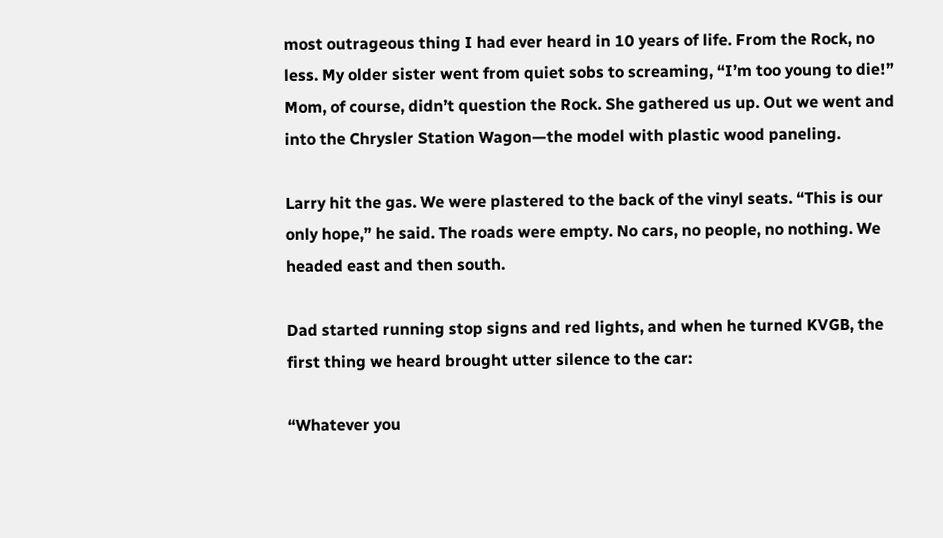most outrageous thing I had ever heard in 10 years of life. From the Rock, no less. My older sister went from quiet sobs to screaming, “I’m too young to die!” Mom, of course, didn’t question the Rock. She gathered us up. Out we went and into the Chrysler Station Wagon—the model with plastic wood paneling.

Larry hit the gas. We were plastered to the back of the vinyl seats. “This is our only hope,” he said. The roads were empty. No cars, no people, no nothing. We headed east and then south.

Dad started running stop signs and red lights, and when he turned KVGB, the first thing we heard brought utter silence to the car:

“Whatever you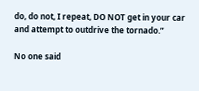do, do not, I repeat, DO NOT get in your car and attempt to outdrive the tornado.”

No one said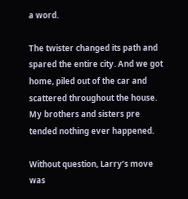a word.

The twister changed its path and spared the entire city. And we got home, piled out of the car and scattered throughout the house. My brothers and sisters pre tended nothing ever happened.

Without question, Larry’s move was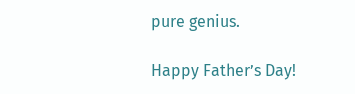pure genius.

Happy Father’s Day!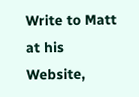Write to Matt at his Website,